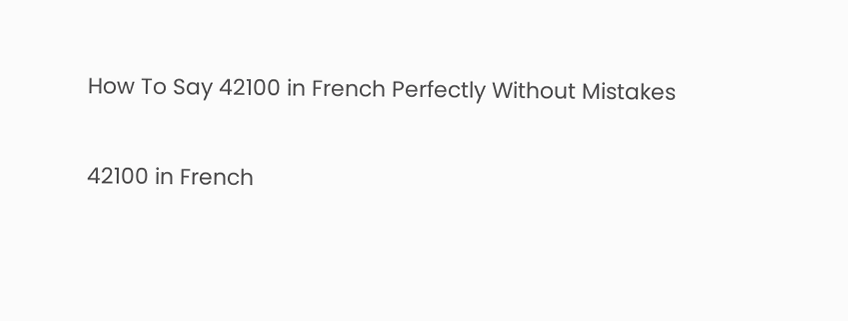How To Say 42100 in French Perfectly Without Mistakes

42100 in French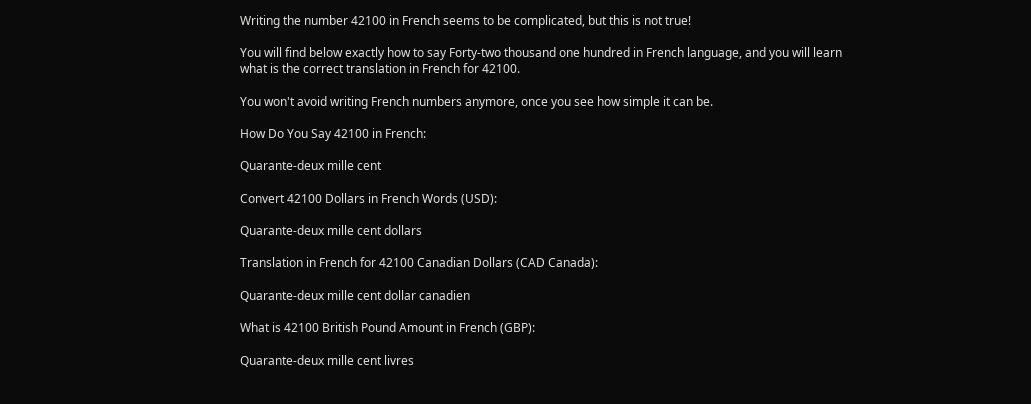Writing the number 42100 in French seems to be complicated, but this is not true!

You will find below exactly how to say Forty-two thousand one hundred in French language, and you will learn what is the correct translation in French for 42100.

You won't avoid writing French numbers anymore, once you see how simple it can be.

How Do You Say 42100 in French:

Quarante-deux mille cent

Convert 42100 Dollars in French Words (USD):

Quarante-deux mille cent dollars

Translation in French for 42100 Canadian Dollars (CAD Canada):

Quarante-deux mille cent dollar canadien

What is 42100 British Pound Amount in French (GBP):

Quarante-deux mille cent livres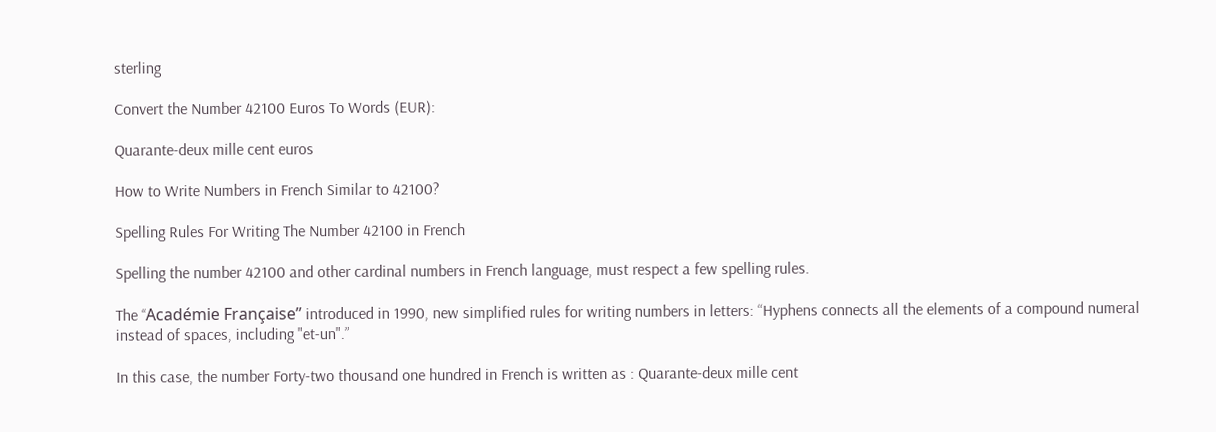sterling

Convert the Number 42100 Euros To Words (EUR):

Quarante-deux mille cent euros

How to Write Numbers in French Similar to 42100?

Spelling Rules For Writing The Number 42100 in French

Spelling the number 42100 and other cardinal numbers in French language, must respect a few spelling rules.

The ‘‘Académie Française’’ introduced in 1990, new simplified rules for writing numbers in letters: “Hyphens connects all the elements of a compound numeral instead of spaces, including "et-un".”

In this case, the number Forty-two thousand one hundred in French is written as : Quarante-deux mille cent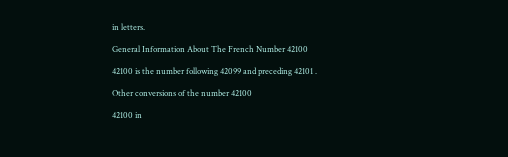in letters.

General Information About The French Number 42100

42100 is the number following 42099 and preceding 42101 .

Other conversions of the number 42100

42100 in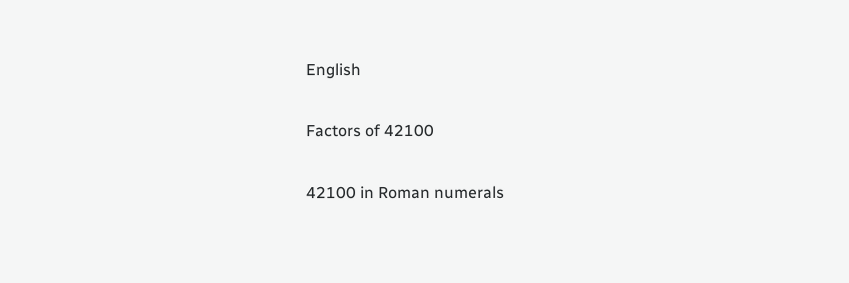English

Factors of 42100

42100 in Roman numerals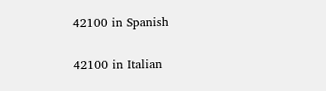42100 in Spanish

42100 in Italian